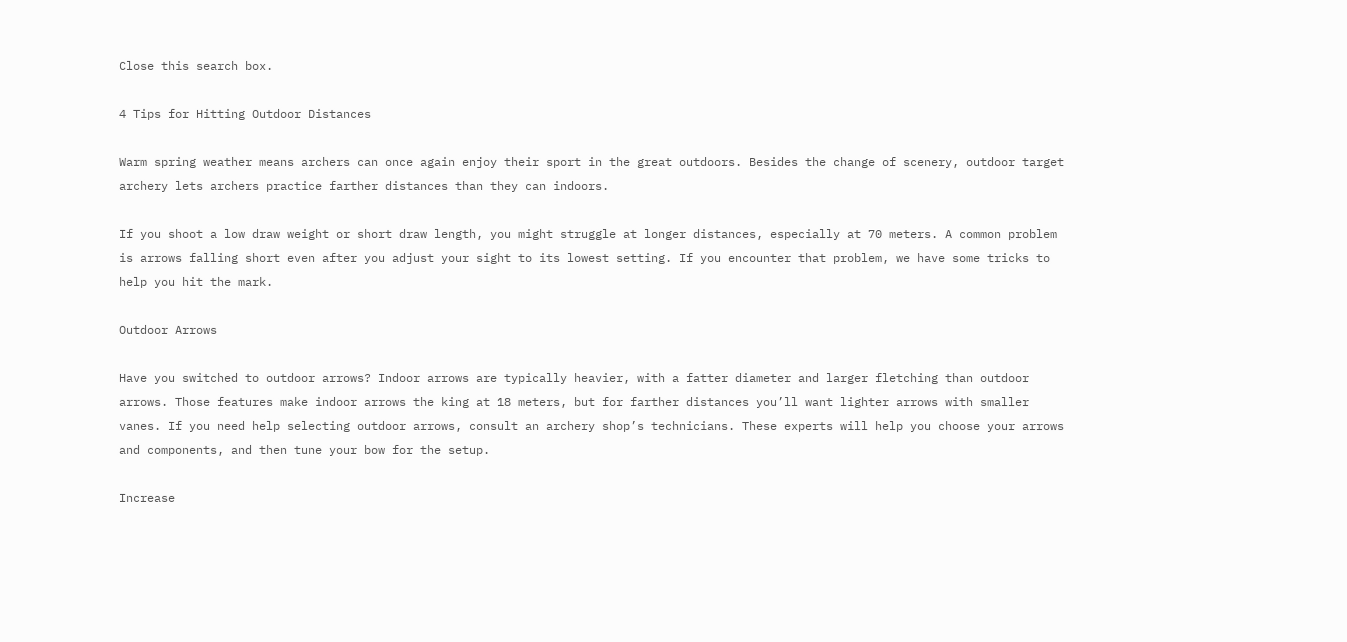Close this search box.

4 Tips for Hitting Outdoor Distances

Warm spring weather means archers can once again enjoy their sport in the great outdoors. Besides the change of scenery, outdoor target archery lets archers practice farther distances than they can indoors.

If you shoot a low draw weight or short draw length, you might struggle at longer distances, especially at 70 meters. A common problem is arrows falling short even after you adjust your sight to its lowest setting. If you encounter that problem, we have some tricks to help you hit the mark.

Outdoor Arrows

Have you switched to outdoor arrows? Indoor arrows are typically heavier, with a fatter diameter and larger fletching than outdoor arrows. Those features make indoor arrows the king at 18 meters, but for farther distances you’ll want lighter arrows with smaller vanes. If you need help selecting outdoor arrows, consult an archery shop’s technicians. These experts will help you choose your arrows and components, and then tune your bow for the setup.

Increase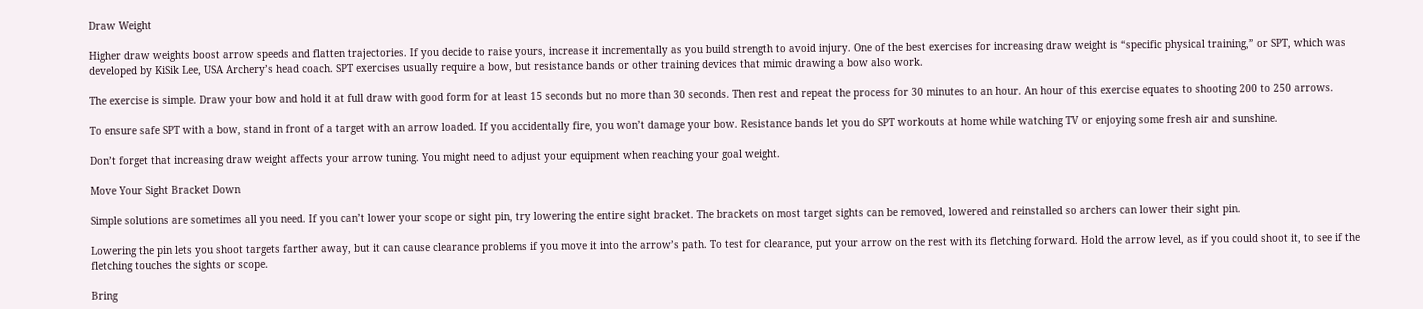Draw Weight

Higher draw weights boost arrow speeds and flatten trajectories. If you decide to raise yours, increase it incrementally as you build strength to avoid injury. One of the best exercises for increasing draw weight is “specific physical training,” or SPT, which was developed by KiSik Lee, USA Archery’s head coach. SPT exercises usually require a bow, but resistance bands or other training devices that mimic drawing a bow also work.

The exercise is simple. Draw your bow and hold it at full draw with good form for at least 15 seconds but no more than 30 seconds. Then rest and repeat the process for 30 minutes to an hour. An hour of this exercise equates to shooting 200 to 250 arrows.

To ensure safe SPT with a bow, stand in front of a target with an arrow loaded. If you accidentally fire, you won’t damage your bow. Resistance bands let you do SPT workouts at home while watching TV or enjoying some fresh air and sunshine.

Don’t forget that increasing draw weight affects your arrow tuning. You might need to adjust your equipment when reaching your goal weight.

Move Your Sight Bracket Down

Simple solutions are sometimes all you need. If you can’t lower your scope or sight pin, try lowering the entire sight bracket. The brackets on most target sights can be removed, lowered and reinstalled so archers can lower their sight pin.

Lowering the pin lets you shoot targets farther away, but it can cause clearance problems if you move it into the arrow’s path. To test for clearance, put your arrow on the rest with its fletching forward. Hold the arrow level, as if you could shoot it, to see if the fletching touches the sights or scope.

Bring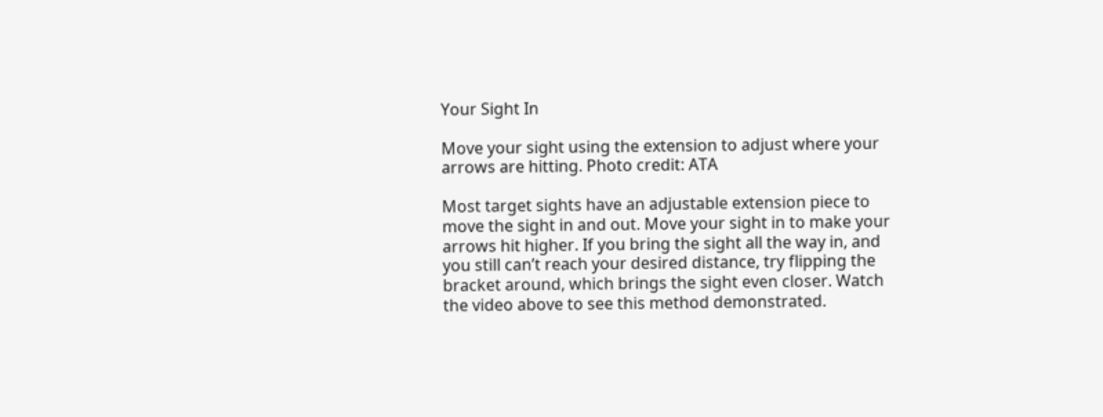Your Sight In

Move your sight using the extension to adjust where your arrows are hitting. Photo credit: ATA

Most target sights have an adjustable extension piece to move the sight in and out. Move your sight in to make your arrows hit higher. If you bring the sight all the way in, and you still can’t reach your desired distance, try flipping the bracket around, which brings the sight even closer. Watch the video above to see this method demonstrated.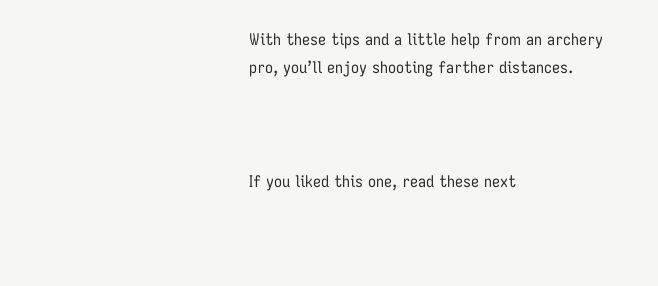With these tips and a little help from an archery pro, you’ll enjoy shooting farther distances.



If you liked this one, read these next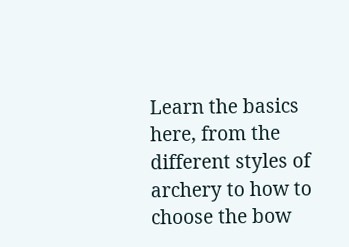Learn the basics here, from the different styles of archery to how to choose the bow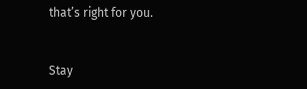that’s right for you.


Stay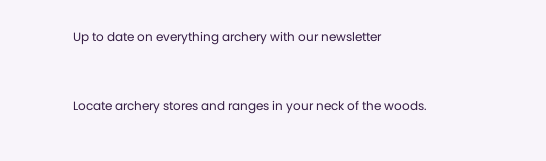Up to date on everything archery with our newsletter


Locate archery stores and ranges in your neck of the woods.